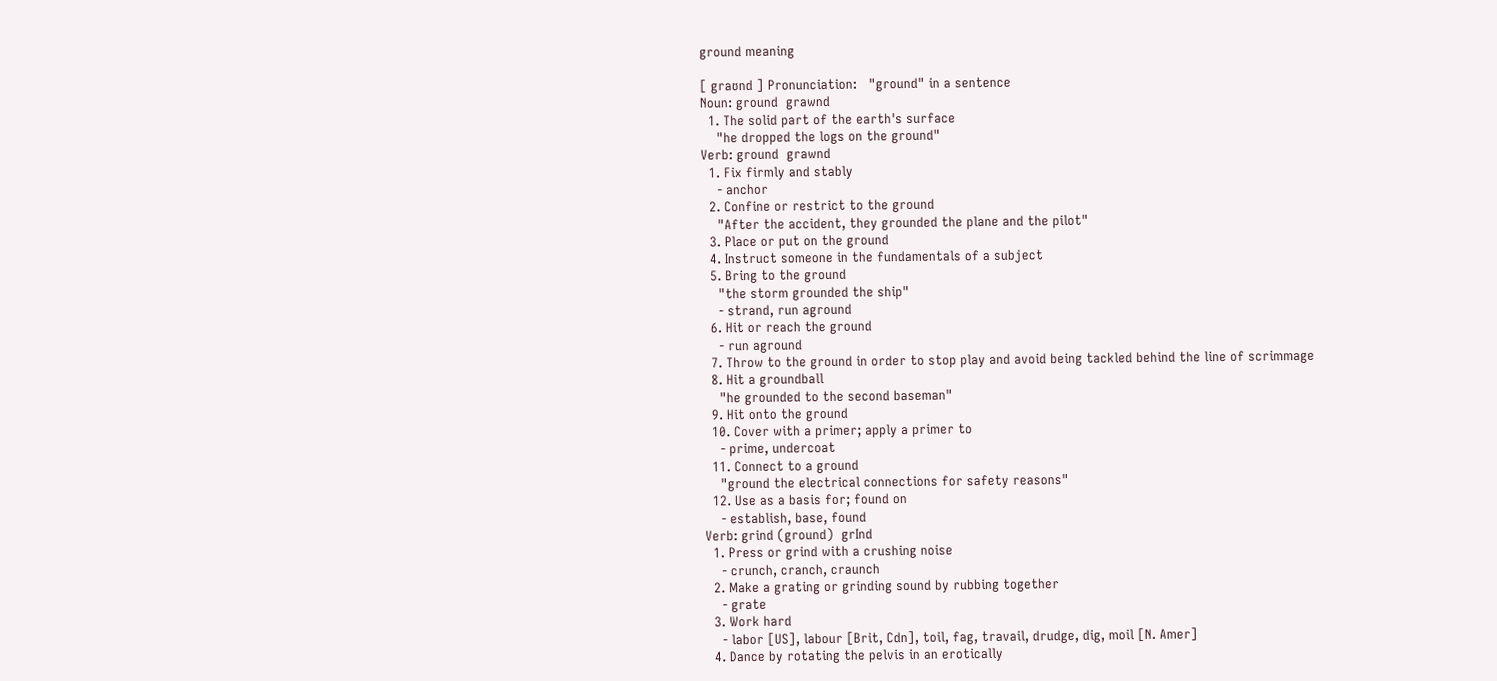ground meaning

[ graʊnd ] Pronunciation:   "ground" in a sentence
Noun: ground  grawnd
  1. The solid part of the earth's surface
    "he dropped the logs on the ground"
Verb: ground  grawnd
  1. Fix firmly and stably
    - anchor
  2. Confine or restrict to the ground
    "After the accident, they grounded the plane and the pilot"
  3. Place or put on the ground
  4. Instruct someone in the fundamentals of a subject
  5. Bring to the ground
    "the storm grounded the ship"
    - strand, run aground
  6. Hit or reach the ground
    - run aground
  7. Throw to the ground in order to stop play and avoid being tackled behind the line of scrimmage
  8. Hit a groundball
    "he grounded to the second baseman"
  9. Hit onto the ground
  10. Cover with a primer; apply a primer to
    - prime, undercoat
  11. Connect to a ground
    "ground the electrical connections for safety reasons"
  12. Use as a basis for; found on
    - establish, base, found
Verb: grind (ground)  grInd
  1. Press or grind with a crushing noise
    - crunch, cranch, craunch
  2. Make a grating or grinding sound by rubbing together
    - grate
  3. Work hard
    - labor [US], labour [Brit, Cdn], toil, fag, travail, drudge, dig, moil [N. Amer]
  4. Dance by rotating the pelvis in an erotically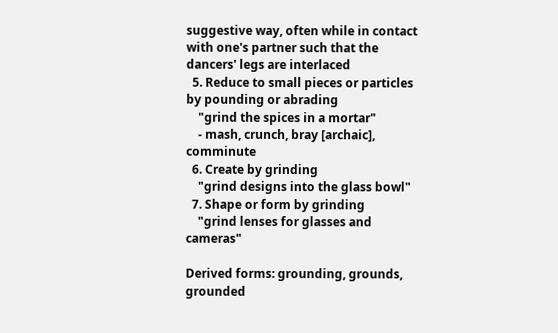suggestive way, often while in contact with one's partner such that the dancers' legs are interlaced
  5. Reduce to small pieces or particles by pounding or abrading
    "grind the spices in a mortar"
    - mash, crunch, bray [archaic], comminute
  6. Create by grinding
    "grind designs into the glass bowl"
  7. Shape or form by grinding
    "grind lenses for glasses and cameras"

Derived forms: grounding, grounds, grounded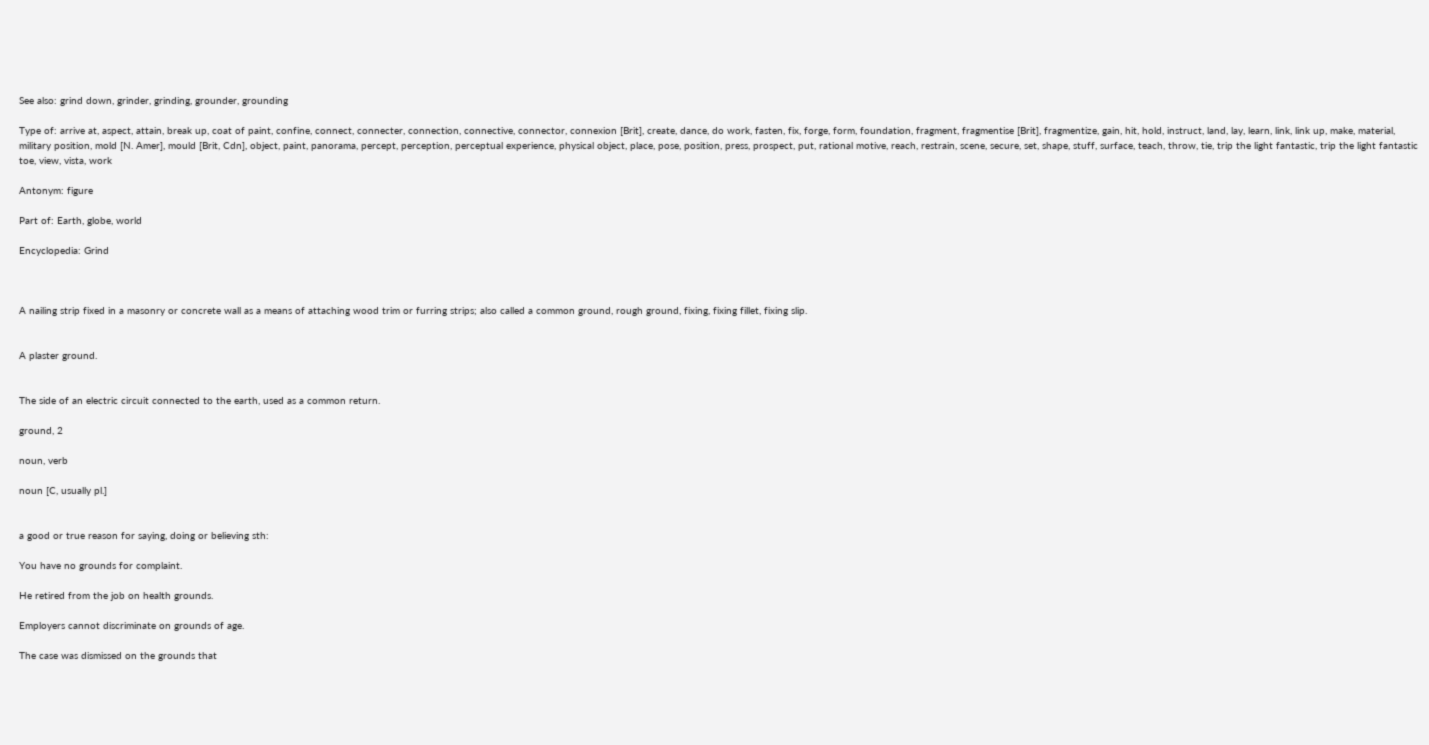See also: grind down, grinder, grinding, grounder, grounding

Type of: arrive at, aspect, attain, break up, coat of paint, confine, connect, connecter, connection, connective, connector, connexion [Brit], create, dance, do work, fasten, fix, forge, form, foundation, fragment, fragmentise [Brit], fragmentize, gain, hit, hold, instruct, land, lay, learn, link, link up, make, material, military position, mold [N. Amer], mould [Brit, Cdn], object, paint, panorama, percept, perception, perceptual experience, physical object, place, pose, position, press, prospect, put, rational motive, reach, restrain, scene, secure, set, shape, stuff, surface, teach, throw, tie, trip the light fantastic, trip the light fantastic toe, view, vista, work

Antonym: figure

Part of: Earth, globe, world

Encyclopedia: Grind



A nailing strip fixed in a masonry or concrete wall as a means of attaching wood trim or furring strips; also called a common ground, rough ground, fixing, fixing fillet, fixing slip.


A plaster ground.


The side of an electric circuit connected to the earth, used as a common return.

ground, 2

noun, verb

noun [C, usually pl.]


a good or true reason for saying, doing or believing sth:

You have no grounds for complaint.

He retired from the job on health grounds.

Employers cannot discriminate on grounds of age.

The case was dismissed on the grounds that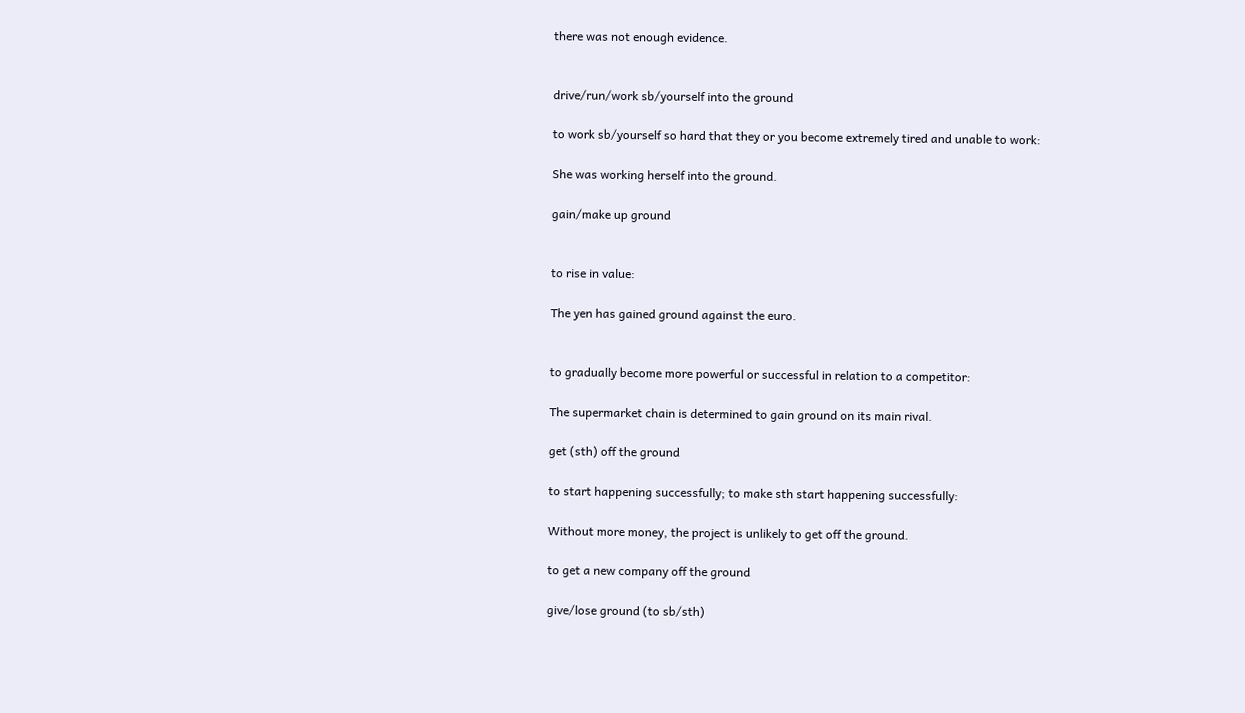there was not enough evidence.


drive/run/work sb/yourself into the ground

to work sb/yourself so hard that they or you become extremely tired and unable to work:

She was working herself into the ground.

gain/make up ground


to rise in value:

The yen has gained ground against the euro.


to gradually become more powerful or successful in relation to a competitor:

The supermarket chain is determined to gain ground on its main rival.

get (sth) off the ground

to start happening successfully; to make sth start happening successfully:

Without more money, the project is unlikely to get off the ground.

to get a new company off the ground

give/lose ground (to sb/sth)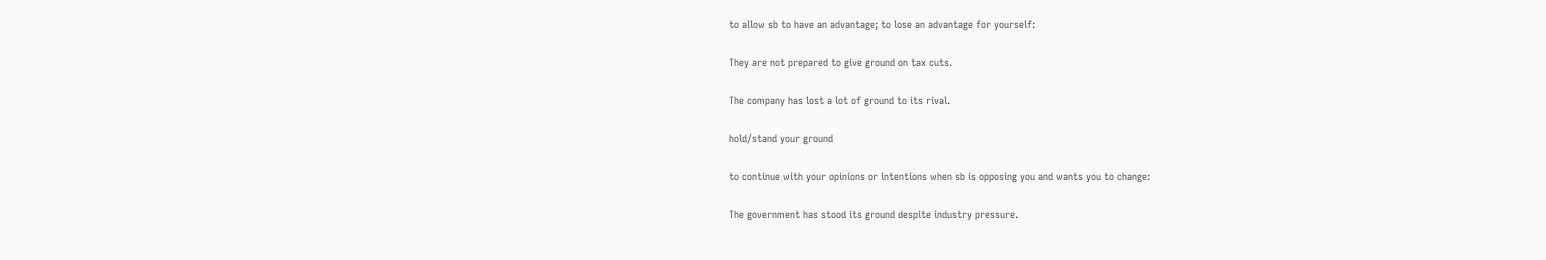to allow sb to have an advantage; to lose an advantage for yourself:

They are not prepared to give ground on tax cuts.

The company has lost a lot of ground to its rival.

hold/stand your ground

to continue with your opinions or intentions when sb is opposing you and wants you to change:

The government has stood its ground despite industry pressure.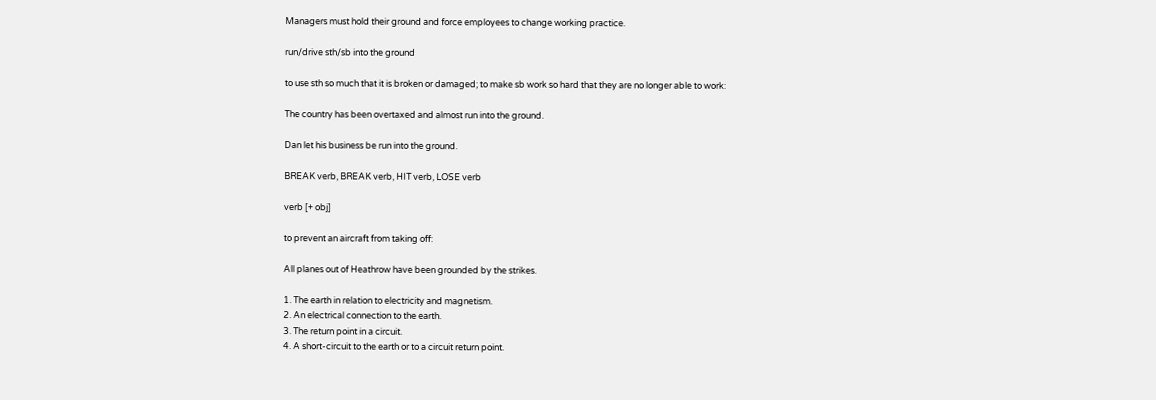Managers must hold their ground and force employees to change working practice.

run/drive sth/sb into the ground

to use sth so much that it is broken or damaged; to make sb work so hard that they are no longer able to work:

The country has been overtaxed and almost run into the ground.

Dan let his business be run into the ground.

BREAK verb, BREAK verb, HIT verb, LOSE verb

verb [+ obj]

to prevent an aircraft from taking off:

All planes out of Heathrow have been grounded by the strikes.

1. The earth in relation to electricity and magnetism.
2. An electrical connection to the earth.
3. The return point in a circuit.
4. A short-circuit to the earth or to a circuit return point.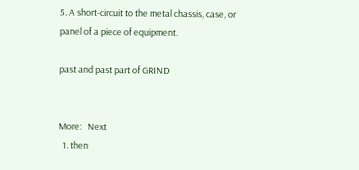5. A short-circuit to the metal chassis, case, or panel of a piece of equipment.

past and past part of GRIND


More:   Next
  1. then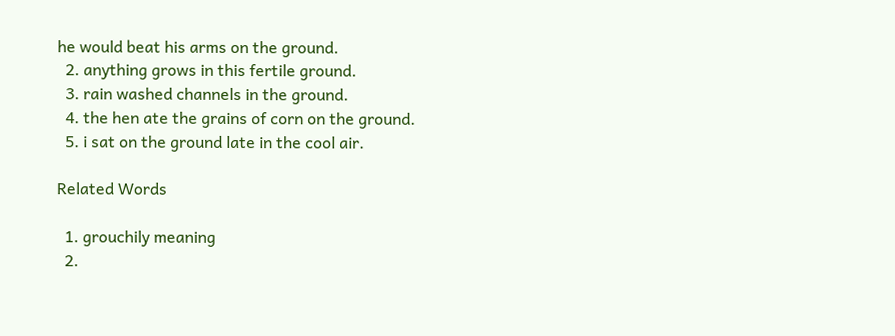he would beat his arms on the ground.
  2. anything grows in this fertile ground.
  3. rain washed channels in the ground.
  4. the hen ate the grains of corn on the ground.
  5. i sat on the ground late in the cool air.

Related Words

  1. grouchily meaning
  2.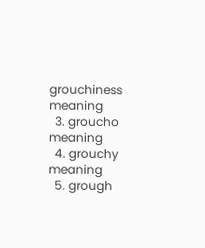grouchiness meaning
  3. groucho meaning
  4. grouchy meaning
  5. grough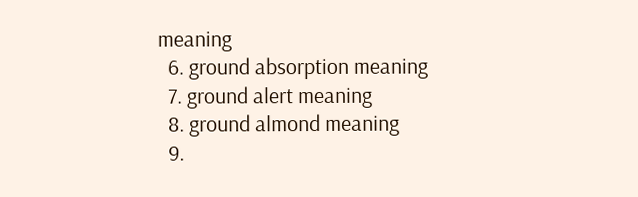meaning
  6. ground absorption meaning
  7. ground alert meaning
  8. ground almond meaning
  9.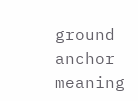ground anchor meaning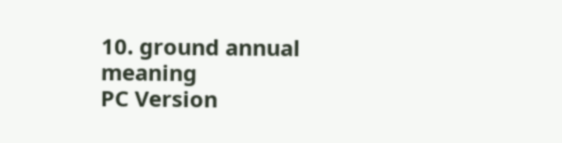10. ground annual meaning
PC Version